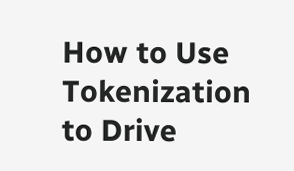How to Use Tokenization to Drive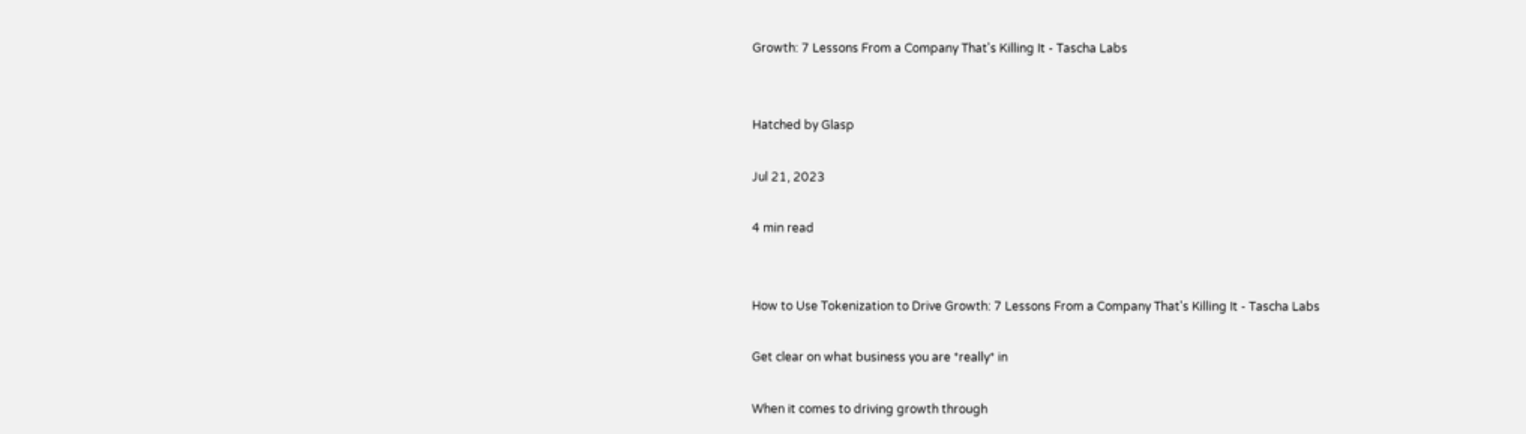Growth: 7 Lessons From a Company That's Killing It - Tascha Labs


Hatched by Glasp

Jul 21, 2023

4 min read


How to Use Tokenization to Drive Growth: 7 Lessons From a Company That's Killing It - Tascha Labs

Get clear on what business you are *really* in

When it comes to driving growth through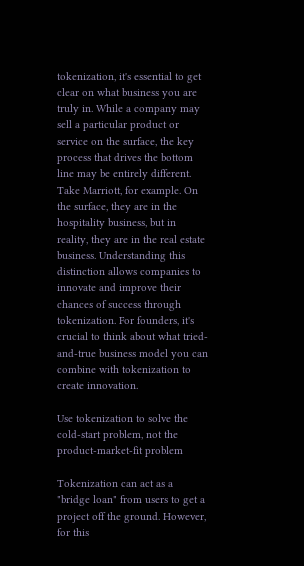tokenization, it's essential to get clear on what business you are truly in. While a company may sell a particular product or service on the surface, the key process that drives the bottom line may be entirely different. Take Marriott, for example. On the surface, they are in the hospitality business, but in reality, they are in the real estate business. Understanding this distinction allows companies to innovate and improve their chances of success through tokenization. For founders, it's crucial to think about what tried-and-true business model you can combine with tokenization to create innovation.

Use tokenization to solve the cold-start problem, not the product-market-fit problem

Tokenization can act as a "bridge loan" from users to get a project off the ground. However, for this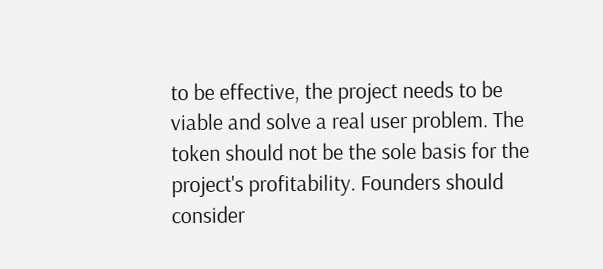to be effective, the project needs to be viable and solve a real user problem. The token should not be the sole basis for the project's profitability. Founders should consider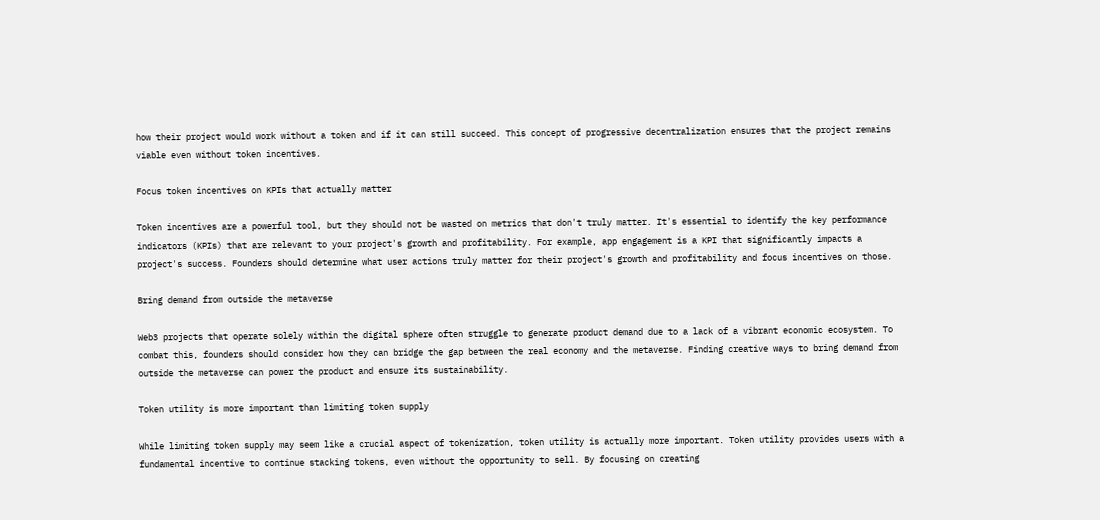how their project would work without a token and if it can still succeed. This concept of progressive decentralization ensures that the project remains viable even without token incentives.

Focus token incentives on KPIs that actually matter

Token incentives are a powerful tool, but they should not be wasted on metrics that don't truly matter. It's essential to identify the key performance indicators (KPIs) that are relevant to your project's growth and profitability. For example, app engagement is a KPI that significantly impacts a project's success. Founders should determine what user actions truly matter for their project's growth and profitability and focus incentives on those.

Bring demand from outside the metaverse

Web3 projects that operate solely within the digital sphere often struggle to generate product demand due to a lack of a vibrant economic ecosystem. To combat this, founders should consider how they can bridge the gap between the real economy and the metaverse. Finding creative ways to bring demand from outside the metaverse can power the product and ensure its sustainability.

Token utility is more important than limiting token supply

While limiting token supply may seem like a crucial aspect of tokenization, token utility is actually more important. Token utility provides users with a fundamental incentive to continue stacking tokens, even without the opportunity to sell. By focusing on creating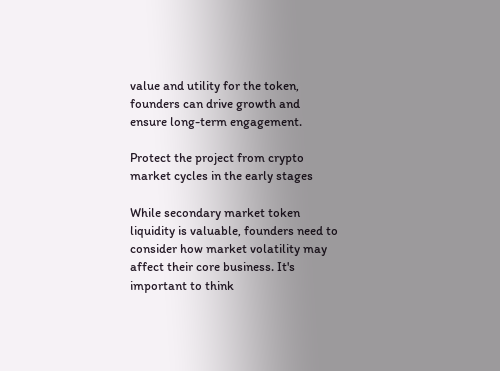value and utility for the token, founders can drive growth and ensure long-term engagement.

Protect the project from crypto market cycles in the early stages

While secondary market token liquidity is valuable, founders need to consider how market volatility may affect their core business. It's important to think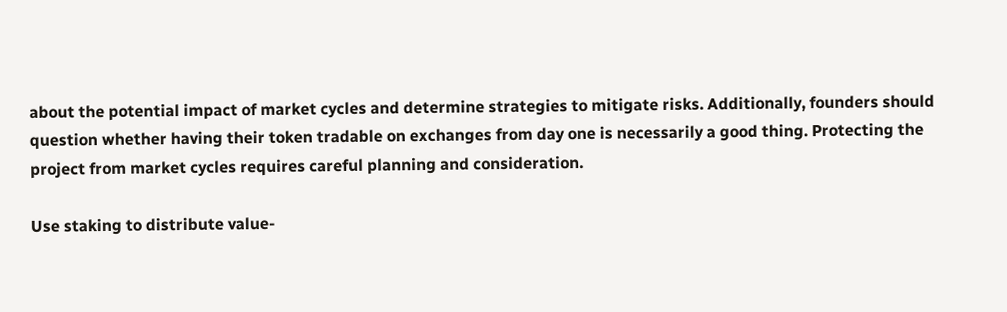about the potential impact of market cycles and determine strategies to mitigate risks. Additionally, founders should question whether having their token tradable on exchanges from day one is necessarily a good thing. Protecting the project from market cycles requires careful planning and consideration.

Use staking to distribute value-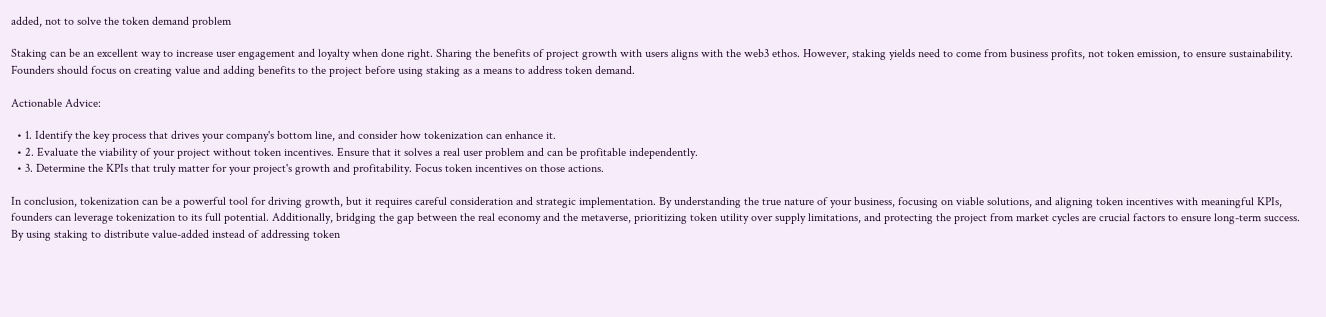added, not to solve the token demand problem

Staking can be an excellent way to increase user engagement and loyalty when done right. Sharing the benefits of project growth with users aligns with the web3 ethos. However, staking yields need to come from business profits, not token emission, to ensure sustainability. Founders should focus on creating value and adding benefits to the project before using staking as a means to address token demand.

Actionable Advice:

  • 1. Identify the key process that drives your company's bottom line, and consider how tokenization can enhance it.
  • 2. Evaluate the viability of your project without token incentives. Ensure that it solves a real user problem and can be profitable independently.
  • 3. Determine the KPIs that truly matter for your project's growth and profitability. Focus token incentives on those actions.

In conclusion, tokenization can be a powerful tool for driving growth, but it requires careful consideration and strategic implementation. By understanding the true nature of your business, focusing on viable solutions, and aligning token incentives with meaningful KPIs, founders can leverage tokenization to its full potential. Additionally, bridging the gap between the real economy and the metaverse, prioritizing token utility over supply limitations, and protecting the project from market cycles are crucial factors to ensure long-term success. By using staking to distribute value-added instead of addressing token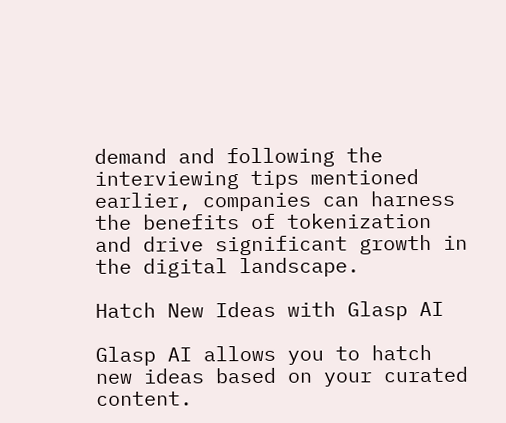demand and following the interviewing tips mentioned earlier, companies can harness the benefits of tokenization and drive significant growth in the digital landscape.

Hatch New Ideas with Glasp AI

Glasp AI allows you to hatch new ideas based on your curated content.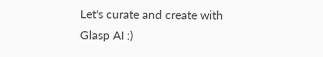Let's curate and create with Glasp AI :)